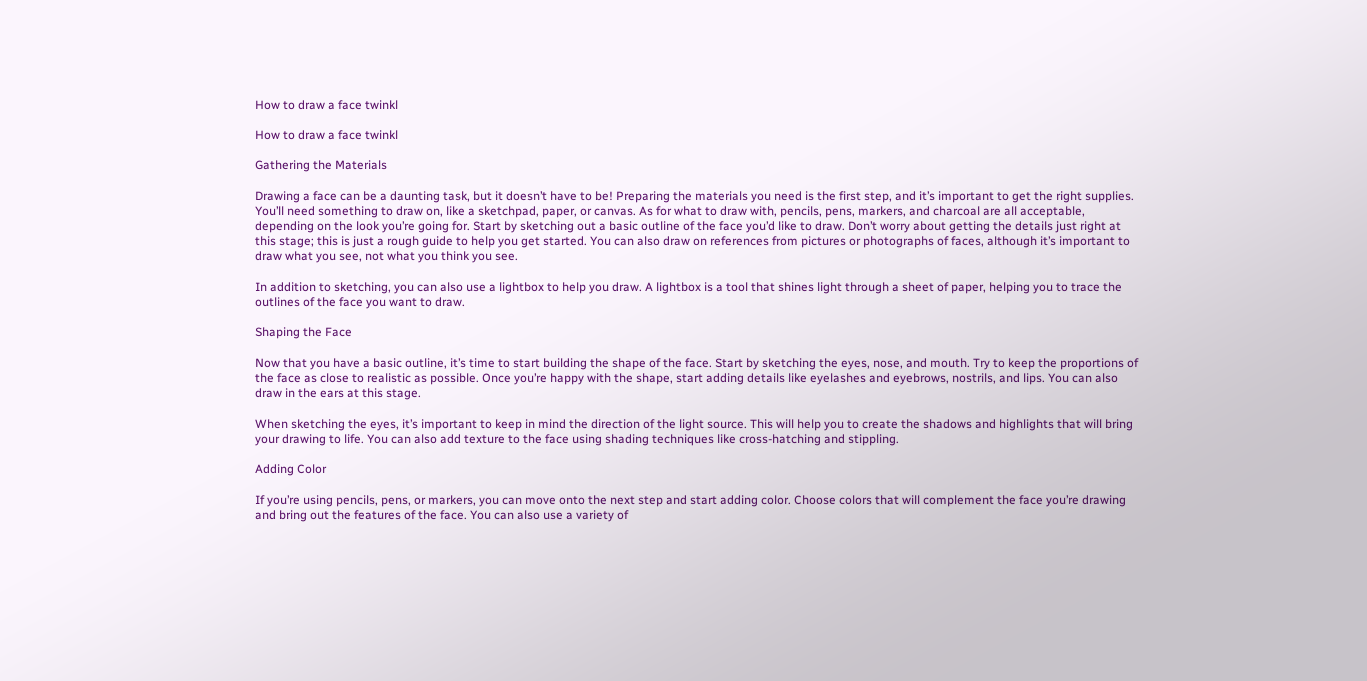How to draw a face twinkl

How to draw a face twinkl

Gathering the Materials

Drawing a face can be a daunting task, but it doesn’t have to be! Preparing the materials you need is the first step, and it’s important to get the right supplies. You’ll need something to draw on, like a sketchpad, paper, or canvas. As for what to draw with, pencils, pens, markers, and charcoal are all acceptable, depending on the look you’re going for. Start by sketching out a basic outline of the face you’d like to draw. Don’t worry about getting the details just right at this stage; this is just a rough guide to help you get started. You can also draw on references from pictures or photographs of faces, although it’s important to draw what you see, not what you think you see.

In addition to sketching, you can also use a lightbox to help you draw. A lightbox is a tool that shines light through a sheet of paper, helping you to trace the outlines of the face you want to draw.

Shaping the Face

Now that you have a basic outline, it’s time to start building the shape of the face. Start by sketching the eyes, nose, and mouth. Try to keep the proportions of the face as close to realistic as possible. Once you’re happy with the shape, start adding details like eyelashes and eyebrows, nostrils, and lips. You can also draw in the ears at this stage.

When sketching the eyes, it’s important to keep in mind the direction of the light source. This will help you to create the shadows and highlights that will bring your drawing to life. You can also add texture to the face using shading techniques like cross-hatching and stippling.

Adding Color

If you’re using pencils, pens, or markers, you can move onto the next step and start adding color. Choose colors that will complement the face you’re drawing and bring out the features of the face. You can also use a variety of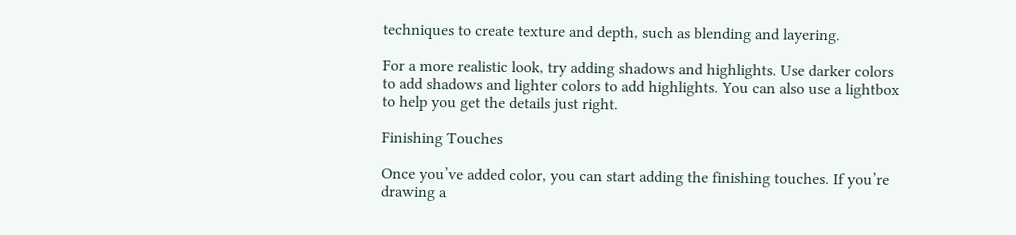techniques to create texture and depth, such as blending and layering.

For a more realistic look, try adding shadows and highlights. Use darker colors to add shadows and lighter colors to add highlights. You can also use a lightbox to help you get the details just right.

Finishing Touches

Once you’ve added color, you can start adding the finishing touches. If you’re drawing a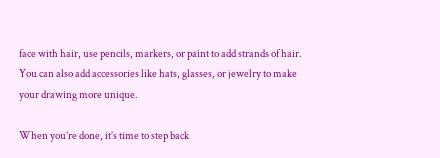face with hair, use pencils, markers, or paint to add strands of hair. You can also add accessories like hats, glasses, or jewelry to make your drawing more unique.

When you’re done, it’s time to step back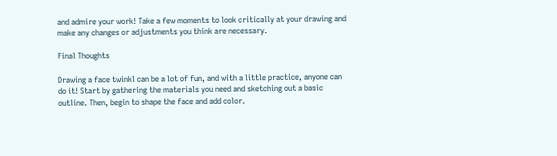and admire your work! Take a few moments to look critically at your drawing and make any changes or adjustments you think are necessary.

Final Thoughts

Drawing a face twinkl can be a lot of fun, and with a little practice, anyone can do it! Start by gathering the materials you need and sketching out a basic outline. Then, begin to shape the face and add color.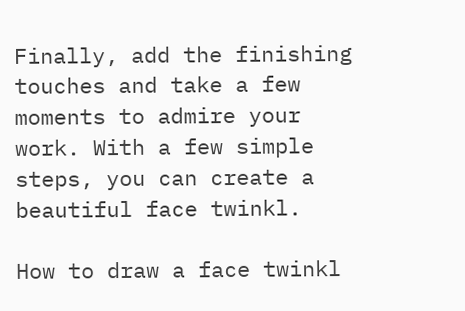Finally, add the finishing touches and take a few moments to admire your work. With a few simple steps, you can create a beautiful face twinkl.

How to draw a face twinkl